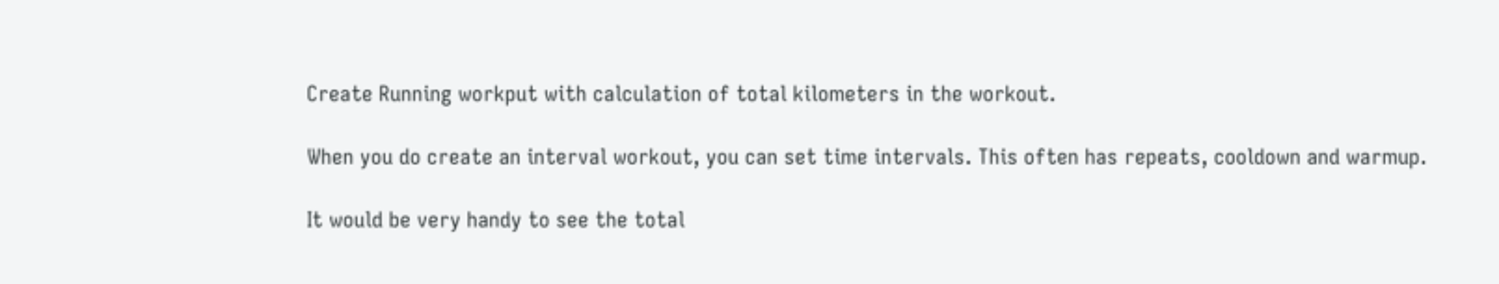Create Running workput with calculation of total kilometers in the workout.

When you do create an interval workout, you can set time intervals. This often has repeats, cooldown and warmup.

It would be very handy to see the total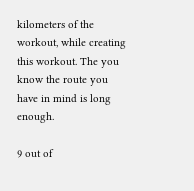kilometers of the workout, while creating this workout. The you know the route you have in mind is long enough.

9 out of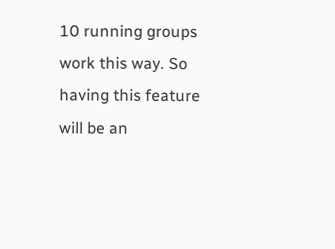10 running groups work this way. So having this feature will be an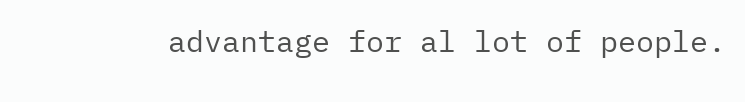advantage for al lot of people.